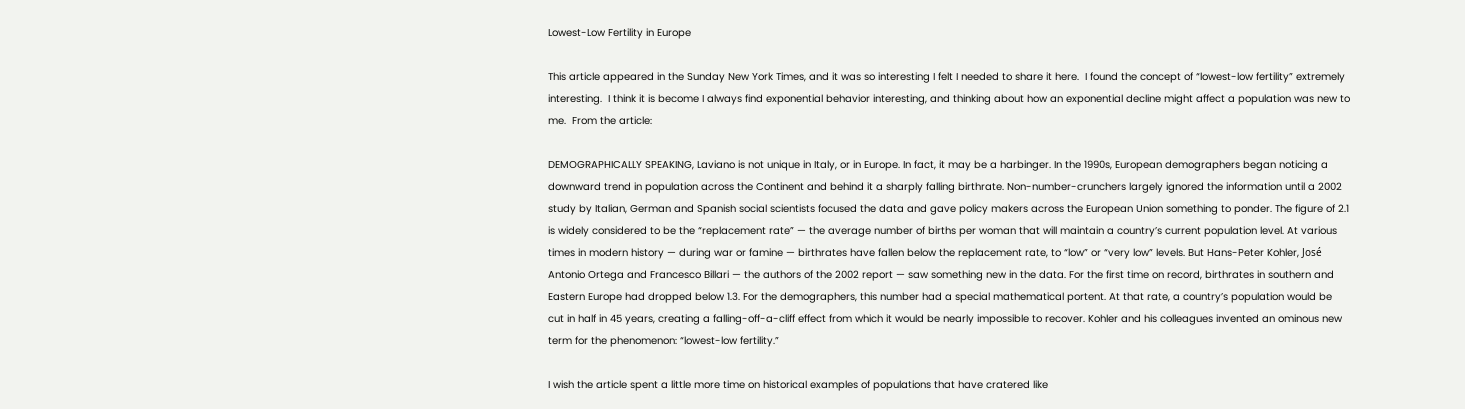Lowest-Low Fertility in Europe

This article appeared in the Sunday New York Times, and it was so interesting I felt I needed to share it here.  I found the concept of “lowest-low fertility” extremely interesting.  I think it is become I always find exponential behavior interesting, and thinking about how an exponential decline might affect a population was new to me.  From the article:

DEMOGRAPHICALLY SPEAKING, Laviano is not unique in Italy, or in Europe. In fact, it may be a harbinger. In the 1990s, European demographers began noticing a downward trend in population across the Continent and behind it a sharply falling birthrate. Non-number-crunchers largely ignored the information until a 2002 study by Italian, German and Spanish social scientists focused the data and gave policy makers across the European Union something to ponder. The figure of 2.1 is widely considered to be the “replacement rate” — the average number of births per woman that will maintain a country’s current population level. At various times in modern history — during war or famine — birthrates have fallen below the replacement rate, to “low” or “very low” levels. But Hans-Peter Kohler, José Antonio Ortega and Francesco Billari — the authors of the 2002 report — saw something new in the data. For the first time on record, birthrates in southern and Eastern Europe had dropped below 1.3. For the demographers, this number had a special mathematical portent. At that rate, a country’s population would be cut in half in 45 years, creating a falling-off-a-cliff effect from which it would be nearly impossible to recover. Kohler and his colleagues invented an ominous new term for the phenomenon: “lowest-low fertility.”

I wish the article spent a little more time on historical examples of populations that have cratered like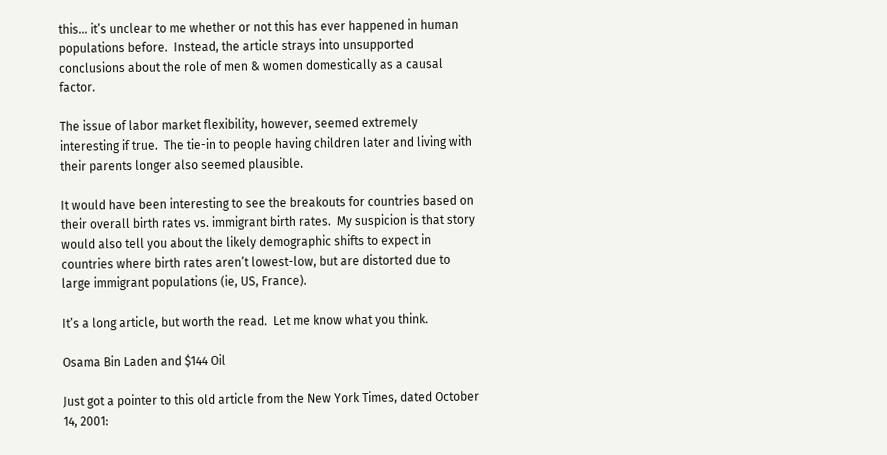this… it’s unclear to me whether or not this has ever happened in human populations before.  Instead, the article strays into unsupported conclusions about the role of men & women domestically as a causal factor.

The issue of labor market flexibility, however, seemed extremely interesting if true.  The tie-in to people having children later and living with their parents longer also seemed plausible.

It would have been interesting to see the breakouts for countries based on their overall birth rates vs. immigrant birth rates.  My suspicion is that story would also tell you about the likely demographic shifts to expect in countries where birth rates aren’t lowest-low, but are distorted due to large immigrant populations (ie, US, France).

It’s a long article, but worth the read.  Let me know what you think.

Osama Bin Laden and $144 Oil

Just got a pointer to this old article from the New York Times, dated October 14, 2001: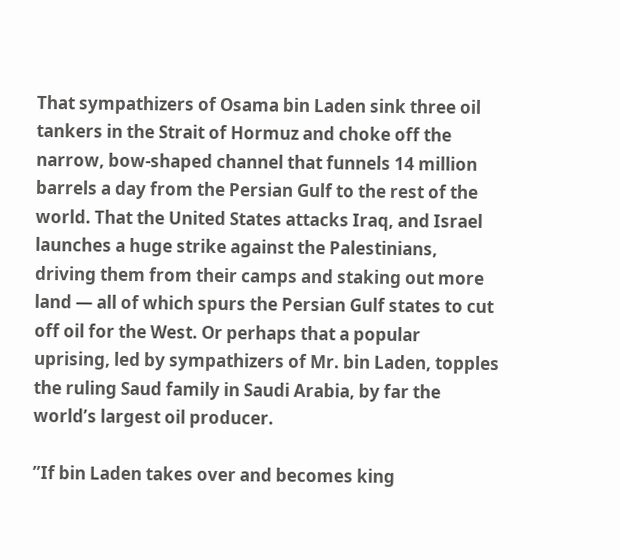That sympathizers of Osama bin Laden sink three oil tankers in the Strait of Hormuz and choke off the narrow, bow-shaped channel that funnels 14 million barrels a day from the Persian Gulf to the rest of the world. That the United States attacks Iraq, and Israel launches a huge strike against the Palestinians, driving them from their camps and staking out more land — all of which spurs the Persian Gulf states to cut off oil for the West. Or perhaps that a popular uprising, led by sympathizers of Mr. bin Laden, topples the ruling Saud family in Saudi Arabia, by far the world’s largest oil producer.

”If bin Laden takes over and becomes king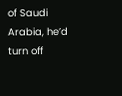of Saudi Arabia, he’d turn off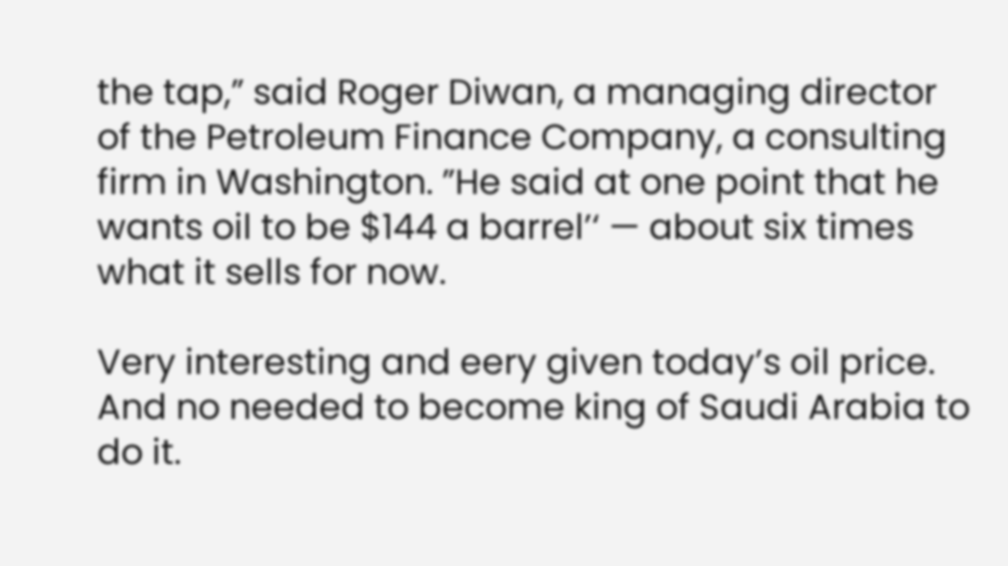the tap,” said Roger Diwan, a managing director of the Petroleum Finance Company, a consulting firm in Washington. ”He said at one point that he wants oil to be $144 a barrel’‘ — about six times what it sells for now.

Very interesting and eery given today’s oil price.  And no needed to become king of Saudi Arabia to do it.